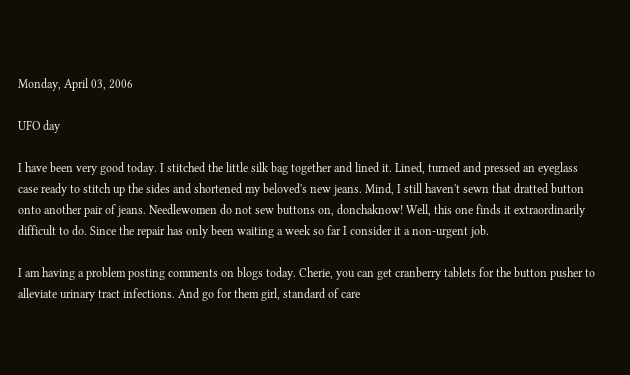Monday, April 03, 2006

UFO day

I have been very good today. I stitched the little silk bag together and lined it. Lined, turned and pressed an eyeglass case ready to stitch up the sides and shortened my beloved's new jeans. Mind, I still haven't sewn that dratted button onto another pair of jeans. Needlewomen do not sew buttons on, donchaknow! Well, this one finds it extraordinarily difficult to do. Since the repair has only been waiting a week so far I consider it a non-urgent job.

I am having a problem posting comments on blogs today. Cherie, you can get cranberry tablets for the button pusher to alleviate urinary tract infections. And go for them girl, standard of care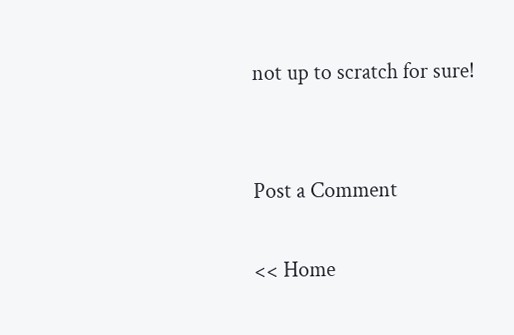not up to scratch for sure!


Post a Comment

<< Home